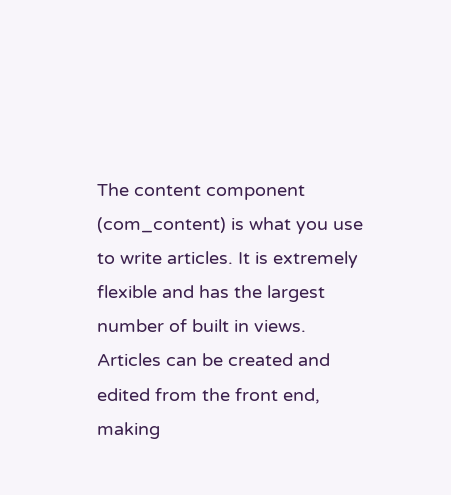The content component (com_content) is what you use to write articles. It is extremely flexible and has the largest number of built in views. Articles can be created and edited from the front end, making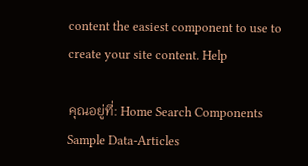content the easiest component to use to create your site content. Help

คุณอยู่ที่: Home Search Components Sample Data-Articles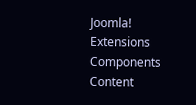Joomla! Extensions Components Content